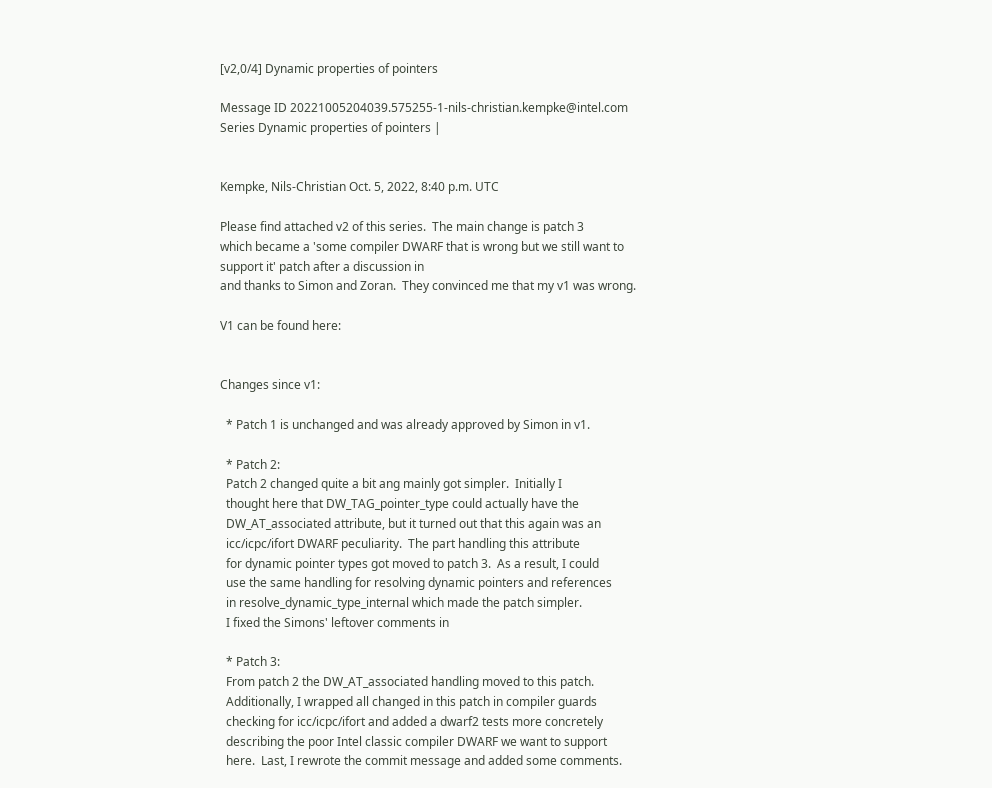[v2,0/4] Dynamic properties of pointers

Message ID 20221005204039.575255-1-nils-christian.kempke@intel.com
Series Dynamic properties of pointers |


Kempke, Nils-Christian Oct. 5, 2022, 8:40 p.m. UTC

Please find attached v2 of this series.  The main change is patch 3
which became a 'some compiler DWARF that is wrong but we still want to
support it' patch after a discussion in
and thanks to Simon and Zoran.  They convinced me that my v1 was wrong.

V1 can be found here:


Changes since v1:

  * Patch 1 is unchanged and was already approved by Simon in v1.

  * Patch 2:
  Patch 2 changed quite a bit ang mainly got simpler.  Initially I
  thought here that DW_TAG_pointer_type could actually have the
  DW_AT_associated attribute, but it turned out that this again was an
  icc/icpc/ifort DWARF peculiarity.  The part handling this attribute
  for dynamic pointer types got moved to patch 3.  As a result, I could
  use the same handling for resolving dynamic pointers and references
  in resolve_dynamic_type_internal which made the patch simpler.
  I fixed the Simons' leftover comments in

  * Patch 3:
  From patch 2 the DW_AT_associated handling moved to this patch.
  Additionally, I wrapped all changed in this patch in compiler guards
  checking for icc/icpc/ifort and added a dwarf2 tests more concretely
  describing the poor Intel classic compiler DWARF we want to support
  here.  Last, I rewrote the commit message and added some comments.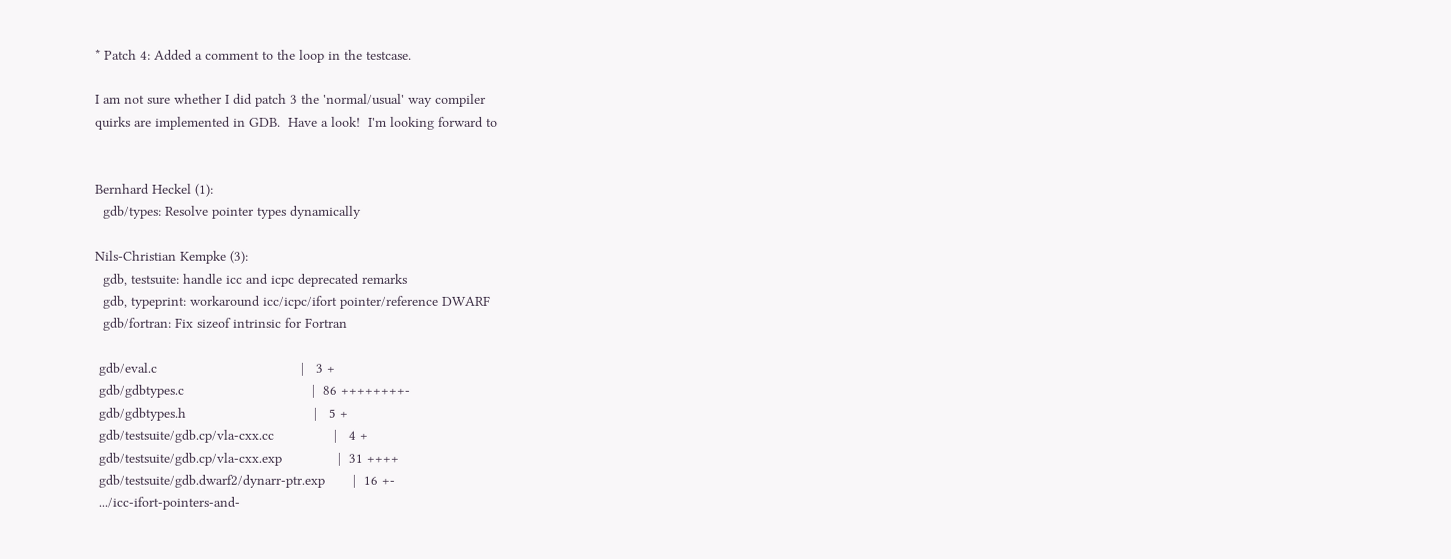* Patch 4: Added a comment to the loop in the testcase.

I am not sure whether I did patch 3 the 'normal/usual' way compiler
quirks are implemented in GDB.  Have a look!  I'm looking forward to


Bernhard Heckel (1):
  gdb/types: Resolve pointer types dynamically

Nils-Christian Kempke (3):
  gdb, testsuite: handle icc and icpc deprecated remarks
  gdb, typeprint: workaround icc/icpc/ifort pointer/reference DWARF
  gdb/fortran: Fix sizeof intrinsic for Fortran

 gdb/eval.c                                    |   3 +
 gdb/gdbtypes.c                                |  86 ++++++++-
 gdb/gdbtypes.h                                |   5 +
 gdb/testsuite/gdb.cp/vla-cxx.cc               |   4 +
 gdb/testsuite/gdb.cp/vla-cxx.exp              |  31 ++++
 gdb/testsuite/gdb.dwarf2/dynarr-ptr.exp       |  16 +-
 .../icc-ifort-pointers-and-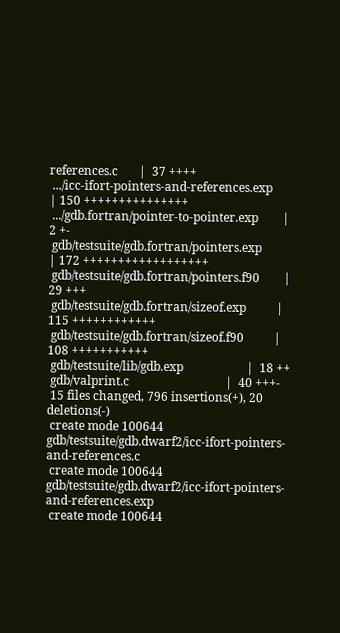references.c       |  37 ++++
 .../icc-ifort-pointers-and-references.exp     | 150 +++++++++++++++
 .../gdb.fortran/pointer-to-pointer.exp        |   2 +-
 gdb/testsuite/gdb.fortran/pointers.exp        | 172 ++++++++++++++++++
 gdb/testsuite/gdb.fortran/pointers.f90        |  29 +++
 gdb/testsuite/gdb.fortran/sizeof.exp          | 115 ++++++++++++
 gdb/testsuite/gdb.fortran/sizeof.f90          | 108 +++++++++++
 gdb/testsuite/lib/gdb.exp                     |  18 ++
 gdb/valprint.c                                |  40 +++-
 15 files changed, 796 insertions(+), 20 deletions(-)
 create mode 100644 gdb/testsuite/gdb.dwarf2/icc-ifort-pointers-and-references.c
 create mode 100644 gdb/testsuite/gdb.dwarf2/icc-ifort-pointers-and-references.exp
 create mode 100644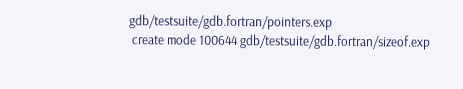gdb/testsuite/gdb.fortran/pointers.exp
 create mode 100644 gdb/testsuite/gdb.fortran/sizeof.exp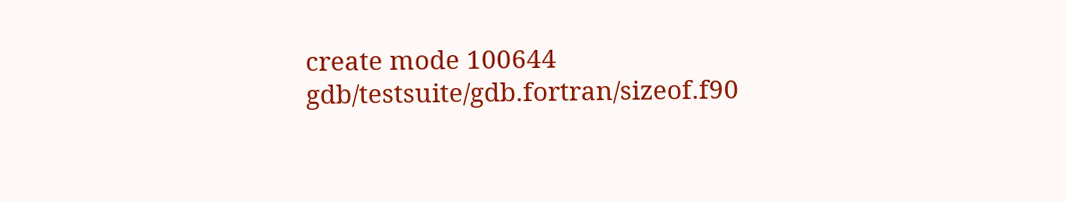create mode 100644 gdb/testsuite/gdb.fortran/sizeof.f90